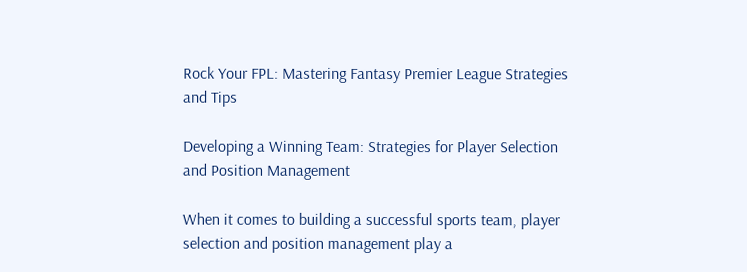Rock Your FPL: Mastering Fantasy Premier League Strategies and Tips

Developing a Winning Team: Strategies for Player Selection and Position Management

When it comes to building a successful sports team, player selection and position management play a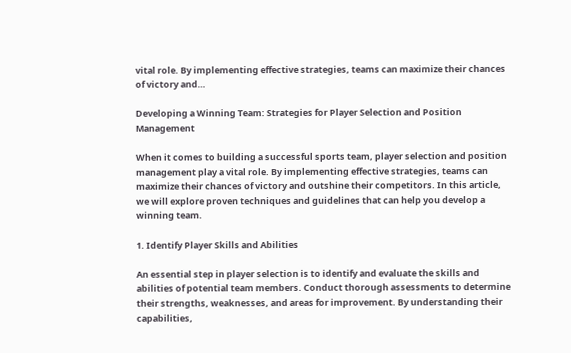vital role. By implementing effective strategies, teams can maximize their chances of victory and…

Developing a Winning Team: Strategies for Player Selection and Position Management

When it comes to building a successful sports team, player selection and position management play a vital role. By implementing effective strategies, teams can maximize their chances of victory and outshine their competitors. In this article, we will explore proven techniques and guidelines that can help you develop a winning team.

1. Identify Player Skills and Abilities

An essential step in player selection is to identify and evaluate the skills and abilities of potential team members. Conduct thorough assessments to determine their strengths, weaknesses, and areas for improvement. By understanding their capabilities,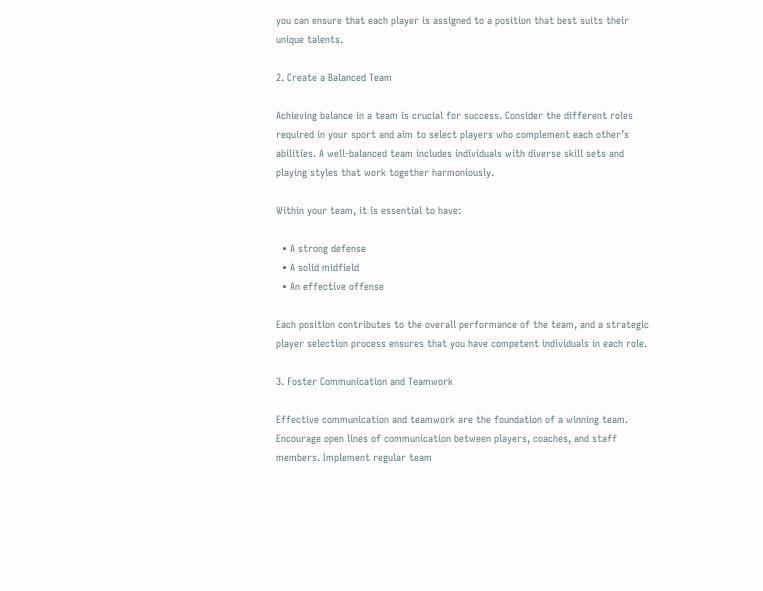you can ensure that each player is assigned to a position that best suits their unique talents.

2. Create a Balanced Team

Achieving balance in a team is crucial for success. Consider the different roles required in your sport and aim to select players who complement each other’s abilities. A well-balanced team includes individuals with diverse skill sets and playing styles that work together harmoniously.

Within your team, it is essential to have:

  • A strong defense
  • A solid midfield
  • An effective offense

Each position contributes to the overall performance of the team, and a strategic player selection process ensures that you have competent individuals in each role.

3. Foster Communication and Teamwork

Effective communication and teamwork are the foundation of a winning team. Encourage open lines of communication between players, coaches, and staff members. Implement regular team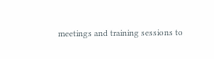meetings and training sessions to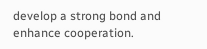develop a strong bond and enhance cooperation.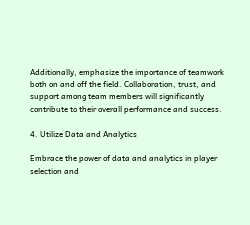Additionally, emphasize the importance of teamwork both on and off the field. Collaboration, trust, and support among team members will significantly contribute to their overall performance and success.

4. Utilize Data and Analytics

Embrace the power of data and analytics in player selection and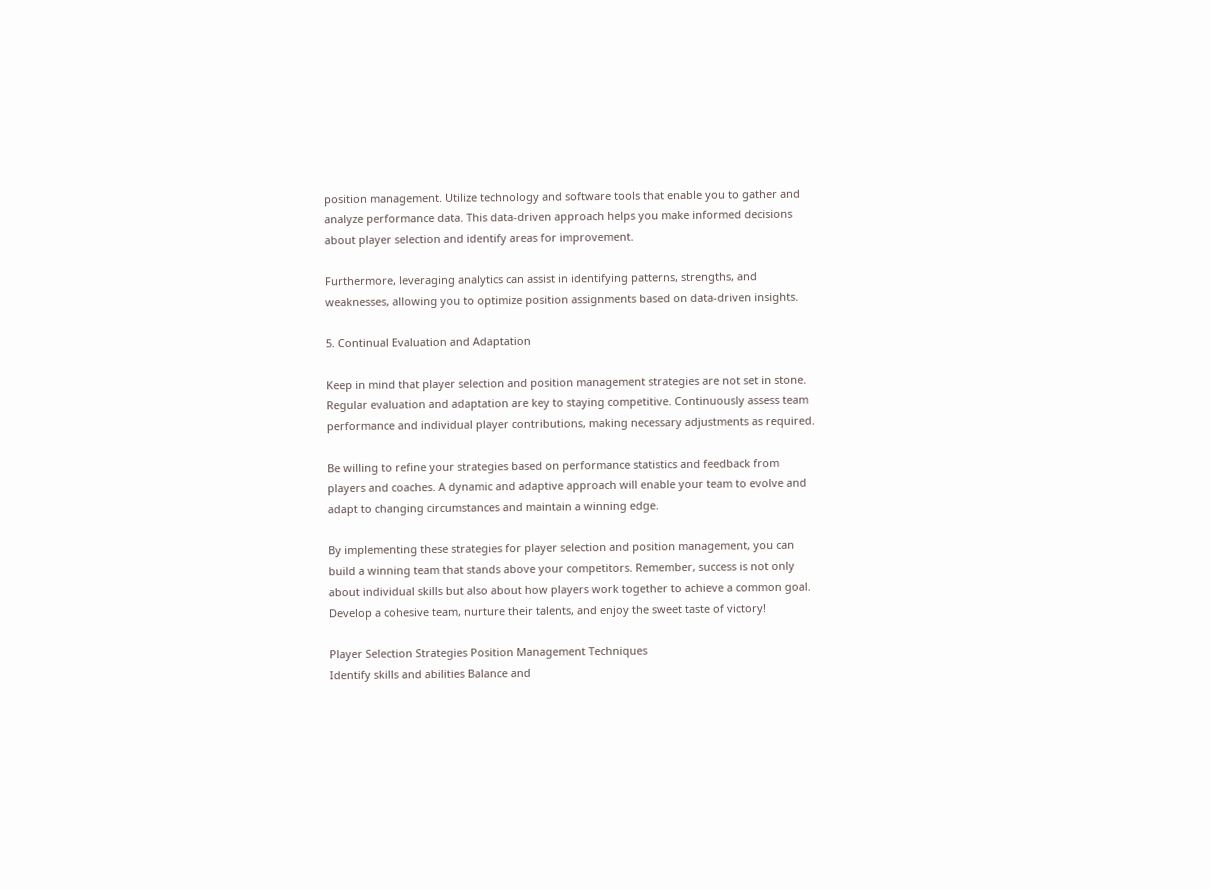position management. Utilize technology and software tools that enable you to gather and analyze performance data. This data-driven approach helps you make informed decisions about player selection and identify areas for improvement.

Furthermore, leveraging analytics can assist in identifying patterns, strengths, and weaknesses, allowing you to optimize position assignments based on data-driven insights.

5. Continual Evaluation and Adaptation

Keep in mind that player selection and position management strategies are not set in stone. Regular evaluation and adaptation are key to staying competitive. Continuously assess team performance and individual player contributions, making necessary adjustments as required.

Be willing to refine your strategies based on performance statistics and feedback from players and coaches. A dynamic and adaptive approach will enable your team to evolve and adapt to changing circumstances and maintain a winning edge.

By implementing these strategies for player selection and position management, you can build a winning team that stands above your competitors. Remember, success is not only about individual skills but also about how players work together to achieve a common goal. Develop a cohesive team, nurture their talents, and enjoy the sweet taste of victory!

Player Selection Strategies Position Management Techniques
Identify skills and abilities Balance and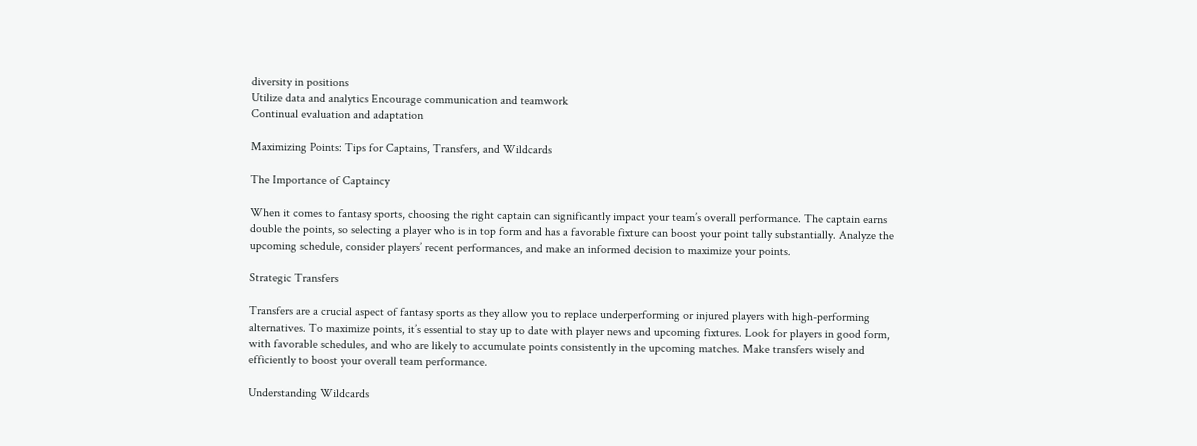diversity in positions
Utilize data and analytics Encourage communication and teamwork
Continual evaluation and adaptation

Maximizing Points: Tips for Captains, Transfers, and Wildcards

The Importance of Captaincy

When it comes to fantasy sports, choosing the right captain can significantly impact your team’s overall performance. The captain earns double the points, so selecting a player who is in top form and has a favorable fixture can boost your point tally substantially. Analyze the upcoming schedule, consider players’ recent performances, and make an informed decision to maximize your points.

Strategic Transfers

Transfers are a crucial aspect of fantasy sports as they allow you to replace underperforming or injured players with high-performing alternatives. To maximize points, it’s essential to stay up to date with player news and upcoming fixtures. Look for players in good form, with favorable schedules, and who are likely to accumulate points consistently in the upcoming matches. Make transfers wisely and efficiently to boost your overall team performance.

Understanding Wildcards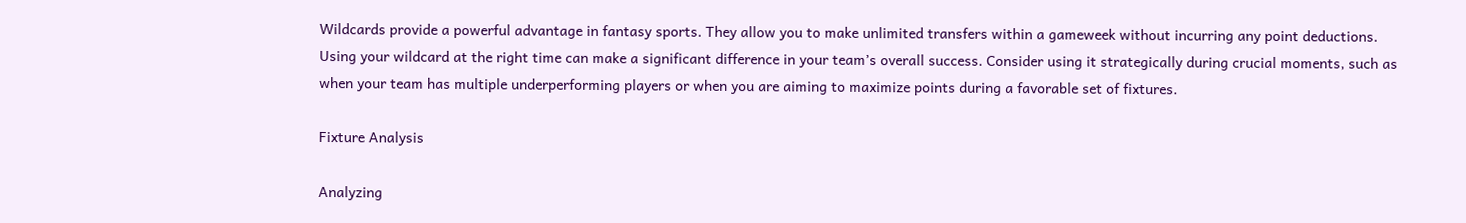Wildcards provide a powerful advantage in fantasy sports. They allow you to make unlimited transfers within a gameweek without incurring any point deductions. Using your wildcard at the right time can make a significant difference in your team’s overall success. Consider using it strategically during crucial moments, such as when your team has multiple underperforming players or when you are aiming to maximize points during a favorable set of fixtures.

Fixture Analysis

Analyzing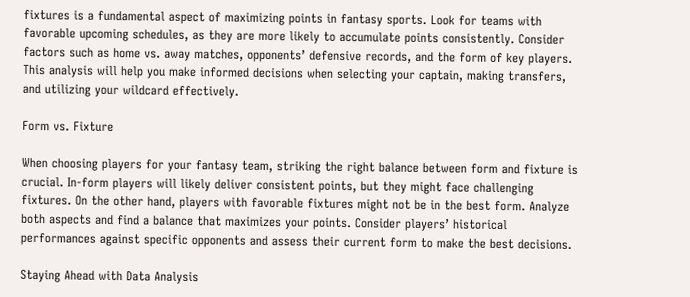fixtures is a fundamental aspect of maximizing points in fantasy sports. Look for teams with favorable upcoming schedules, as they are more likely to accumulate points consistently. Consider factors such as home vs. away matches, opponents’ defensive records, and the form of key players. This analysis will help you make informed decisions when selecting your captain, making transfers, and utilizing your wildcard effectively.

Form vs. Fixture

When choosing players for your fantasy team, striking the right balance between form and fixture is crucial. In-form players will likely deliver consistent points, but they might face challenging fixtures. On the other hand, players with favorable fixtures might not be in the best form. Analyze both aspects and find a balance that maximizes your points. Consider players’ historical performances against specific opponents and assess their current form to make the best decisions.

Staying Ahead with Data Analysis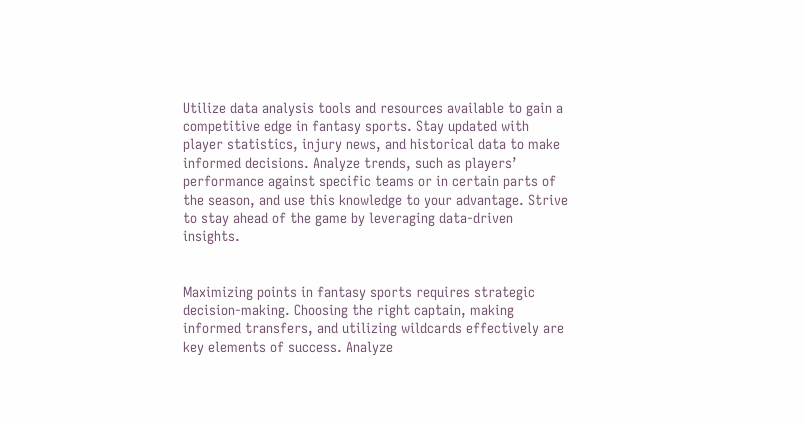Utilize data analysis tools and resources available to gain a competitive edge in fantasy sports. Stay updated with player statistics, injury news, and historical data to make informed decisions. Analyze trends, such as players’ performance against specific teams or in certain parts of the season, and use this knowledge to your advantage. Strive to stay ahead of the game by leveraging data-driven insights.


Maximizing points in fantasy sports requires strategic decision-making. Choosing the right captain, making informed transfers, and utilizing wildcards effectively are key elements of success. Analyze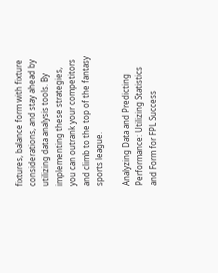fixtures, balance form with fixture considerations, and stay ahead by utilizing data analysis tools. By implementing these strategies, you can outrank your competitors and climb to the top of the fantasy sports league.

Analyzing Data and Predicting Performance: Utilizing Statistics and Form for FPL Success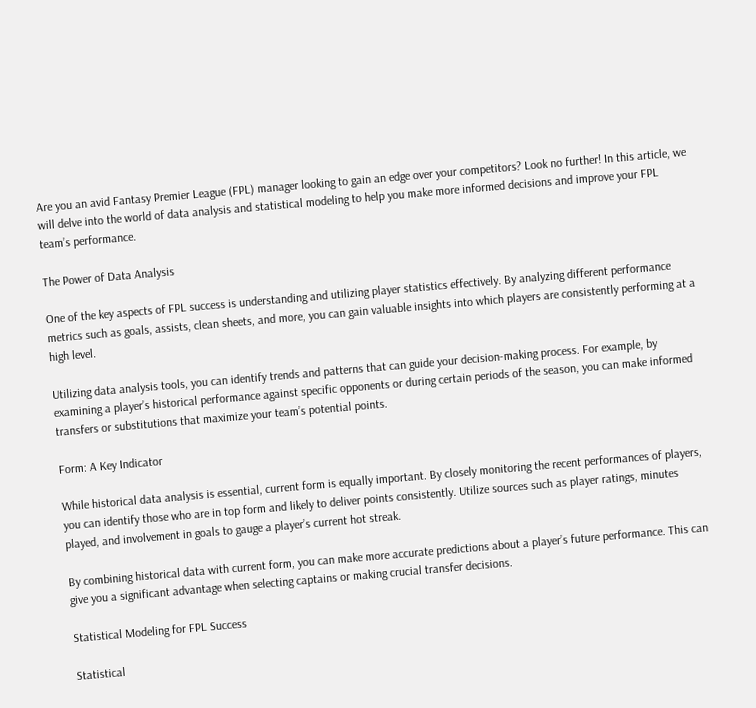Are you an avid Fantasy Premier League (FPL) manager looking to gain an edge over your competitors? Look no further! In this article, we will delve into the world of data analysis and statistical modeling to help you make more informed decisions and improve your FPL team’s performance.

The Power of Data Analysis

One of the key aspects of FPL success is understanding and utilizing player statistics effectively. By analyzing different performance metrics such as goals, assists, clean sheets, and more, you can gain valuable insights into which players are consistently performing at a high level.

Utilizing data analysis tools, you can identify trends and patterns that can guide your decision-making process. For example, by examining a player’s historical performance against specific opponents or during certain periods of the season, you can make informed transfers or substitutions that maximize your team’s potential points.

Form: A Key Indicator

While historical data analysis is essential, current form is equally important. By closely monitoring the recent performances of players, you can identify those who are in top form and likely to deliver points consistently. Utilize sources such as player ratings, minutes played, and involvement in goals to gauge a player’s current hot streak.

By combining historical data with current form, you can make more accurate predictions about a player’s future performance. This can give you a significant advantage when selecting captains or making crucial transfer decisions.

Statistical Modeling for FPL Success

Statistical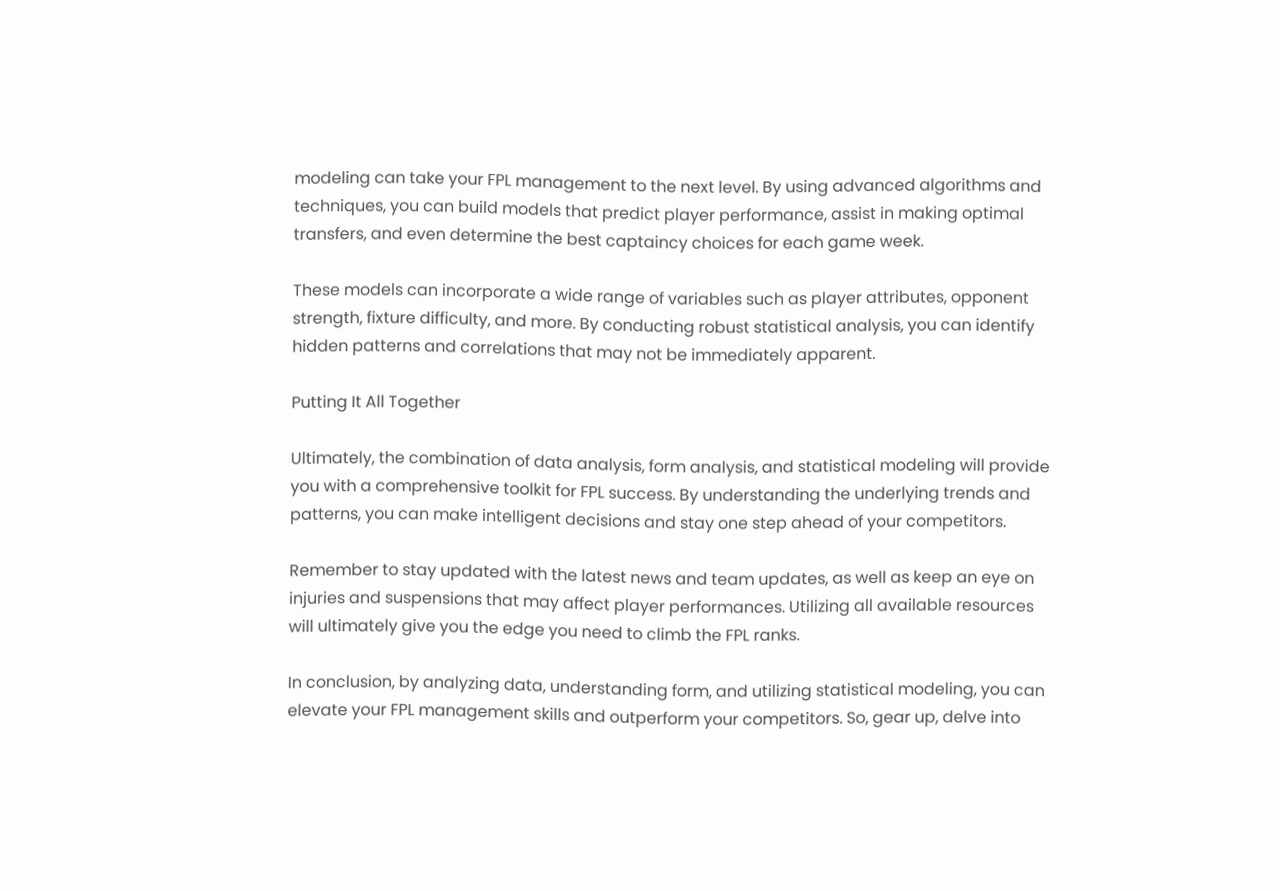modeling can take your FPL management to the next level. By using advanced algorithms and techniques, you can build models that predict player performance, assist in making optimal transfers, and even determine the best captaincy choices for each game week.

These models can incorporate a wide range of variables such as player attributes, opponent strength, fixture difficulty, and more. By conducting robust statistical analysis, you can identify hidden patterns and correlations that may not be immediately apparent.

Putting It All Together

Ultimately, the combination of data analysis, form analysis, and statistical modeling will provide you with a comprehensive toolkit for FPL success. By understanding the underlying trends and patterns, you can make intelligent decisions and stay one step ahead of your competitors.

Remember to stay updated with the latest news and team updates, as well as keep an eye on injuries and suspensions that may affect player performances. Utilizing all available resources will ultimately give you the edge you need to climb the FPL ranks.

In conclusion, by analyzing data, understanding form, and utilizing statistical modeling, you can elevate your FPL management skills and outperform your competitors. So, gear up, delve into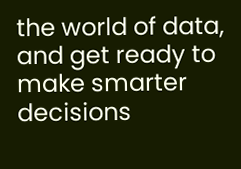the world of data, and get ready to make smarter decisions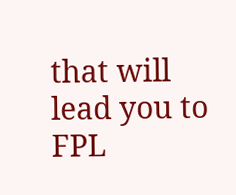that will lead you to FPL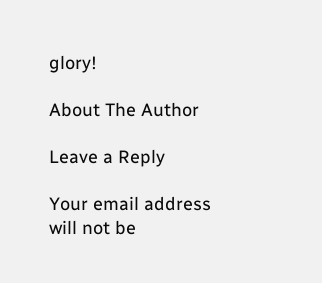glory!

About The Author

Leave a Reply

Your email address will not be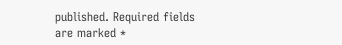published. Required fields are marked *